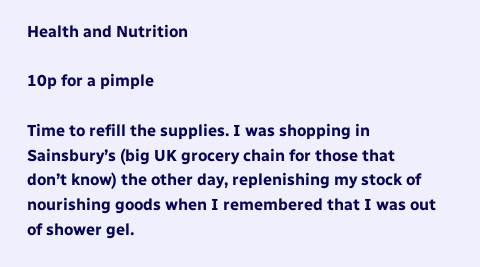Health and Nutrition

10p for a pimple

Time to refill the supplies. I was shopping in Sainsbury’s (big UK grocery chain for those that don’t know) the other day, replenishing my stock of nourishing goods when I remembered that I was out of shower gel.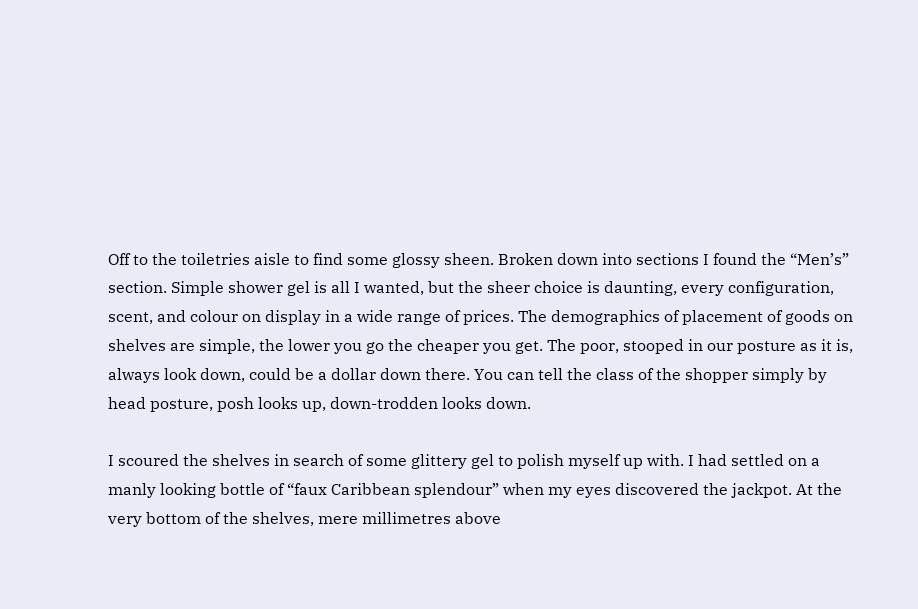Off to the toiletries aisle to find some glossy sheen. Broken down into sections I found the “Men’s” section. Simple shower gel is all I wanted, but the sheer choice is daunting, every configuration, scent, and colour on display in a wide range of prices. The demographics of placement of goods on shelves are simple, the lower you go the cheaper you get. The poor, stooped in our posture as it is, always look down, could be a dollar down there. You can tell the class of the shopper simply by head posture, posh looks up, down-trodden looks down.

I scoured the shelves in search of some glittery gel to polish myself up with. I had settled on a manly looking bottle of “faux Caribbean splendour” when my eyes discovered the jackpot. At the very bottom of the shelves, mere millimetres above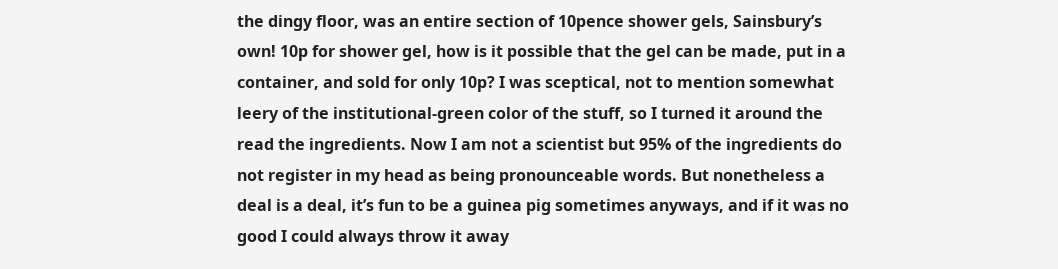the dingy floor, was an entire section of 10pence shower gels, Sainsbury’s own! 10p for shower gel, how is it possible that the gel can be made, put in a container, and sold for only 10p? I was sceptical, not to mention somewhat leery of the institutional-green color of the stuff, so I turned it around the read the ingredients. Now I am not a scientist but 95% of the ingredients do not register in my head as being pronounceable words. But nonetheless a deal is a deal, it’s fun to be a guinea pig sometimes anyways, and if it was no good I could always throw it away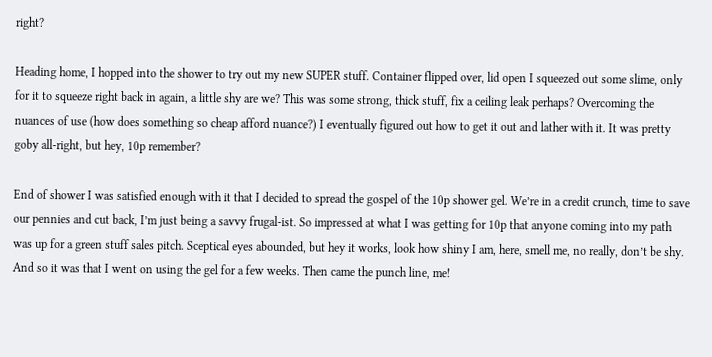right?

Heading home, I hopped into the shower to try out my new SUPER stuff. Container flipped over, lid open I squeezed out some slime, only for it to squeeze right back in again, a little shy are we? This was some strong, thick stuff, fix a ceiling leak perhaps? Overcoming the nuances of use (how does something so cheap afford nuance?) I eventually figured out how to get it out and lather with it. It was pretty goby all-right, but hey, 10p remember?

End of shower I was satisfied enough with it that I decided to spread the gospel of the 10p shower gel. We’re in a credit crunch, time to save our pennies and cut back, I’m just being a savvy frugal-ist. So impressed at what I was getting for 10p that anyone coming into my path was up for a green stuff sales pitch. Sceptical eyes abounded, but hey it works, look how shiny I am, here, smell me, no really, don’t be shy. And so it was that I went on using the gel for a few weeks. Then came the punch line, me!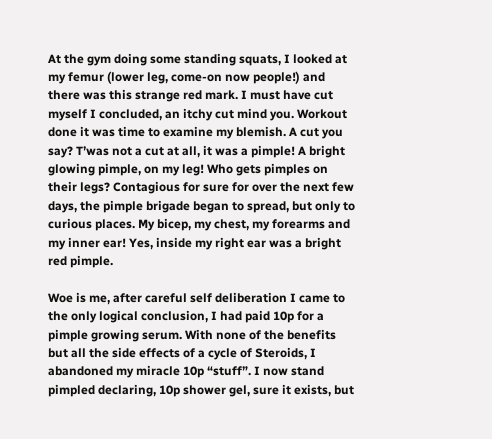At the gym doing some standing squats, I looked at my femur (lower leg, come-on now people!) and there was this strange red mark. I must have cut myself I concluded, an itchy cut mind you. Workout done it was time to examine my blemish. A cut you say? T’was not a cut at all, it was a pimple! A bright glowing pimple, on my leg! Who gets pimples on their legs? Contagious for sure for over the next few days, the pimple brigade began to spread, but only to curious places. My bicep, my chest, my forearms and my inner ear! Yes, inside my right ear was a bright red pimple.

Woe is me, after careful self deliberation I came to the only logical conclusion, I had paid 10p for a pimple growing serum. With none of the benefits but all the side effects of a cycle of Steroids, I abandoned my miracle 10p “stuff”. I now stand pimpled declaring, 10p shower gel, sure it exists, but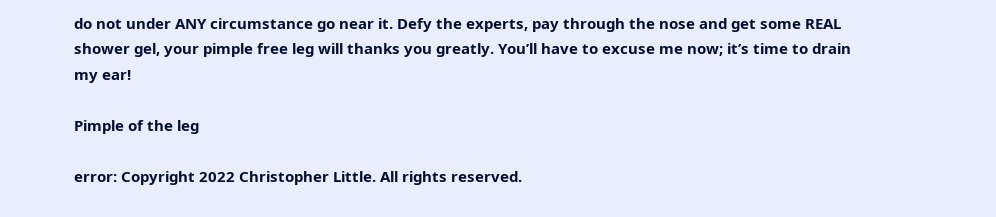do not under ANY circumstance go near it. Defy the experts, pay through the nose and get some REAL shower gel, your pimple free leg will thanks you greatly. You’ll have to excuse me now; it’s time to drain my ear!

Pimple of the leg

error: Copyright 2022 Christopher Little. All rights reserved.